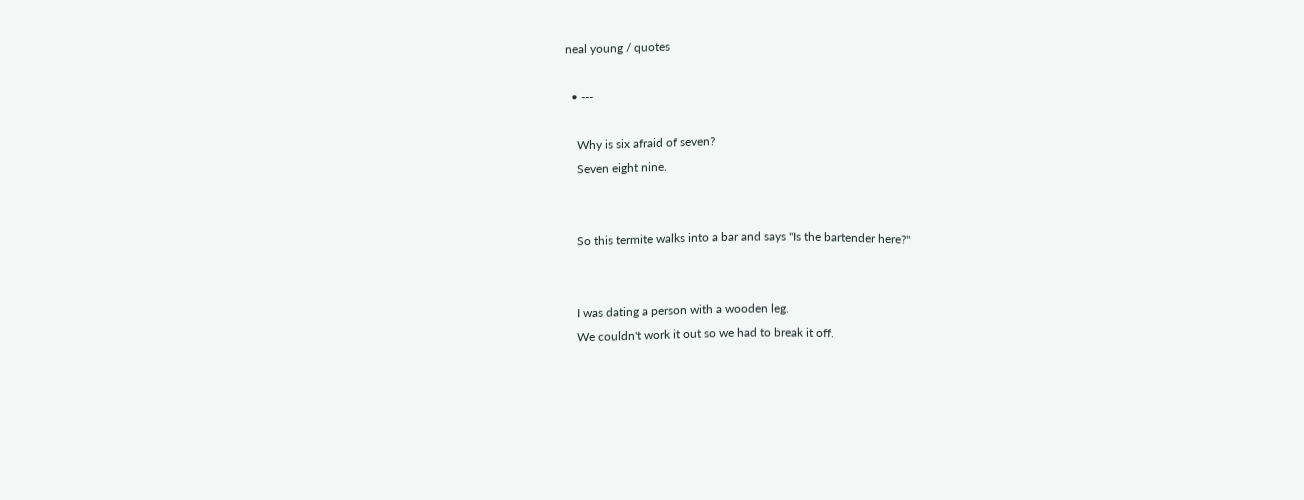neal young / quotes

  • ---

    Why is six afraid of seven?
    Seven eight nine.


    So this termite walks into a bar and says "Is the bartender here?"


    I was dating a person with a wooden leg.
    We couldn't work it out so we had to break it off.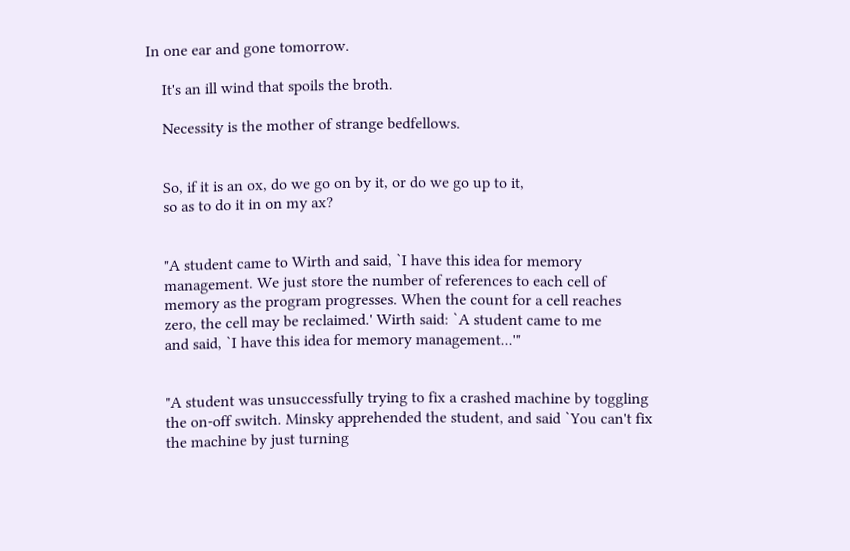In one ear and gone tomorrow.

    It's an ill wind that spoils the broth.

    Necessity is the mother of strange bedfellows.


    So, if it is an ox, do we go on by it, or do we go up to it,
    so as to do it in on my ax?


    "A student came to Wirth and said, `I have this idea for memory
    management. We just store the number of references to each cell of
    memory as the program progresses. When the count for a cell reaches
    zero, the cell may be reclaimed.' Wirth said: `A student came to me
    and said, `I have this idea for memory management...'"


    "A student was unsuccessfully trying to fix a crashed machine by toggling
    the on-off switch. Minsky apprehended the student, and said `You can't fix
    the machine by just turning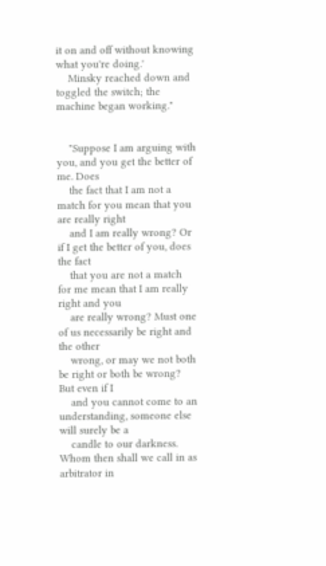it on and off without knowing what you're doing.'
    Minsky reached down and toggled the switch; the machine began working."


    "Suppose I am arguing with you, and you get the better of me. Does
    the fact that I am not a match for you mean that you are really right
    and I am really wrong? Or if I get the better of you, does the fact
    that you are not a match for me mean that I am really right and you
    are really wrong? Must one of us necessarily be right and the other
    wrong, or may we not both be right or both be wrong? But even if I
    and you cannot come to an understanding, someone else will surely be a
    candle to our darkness. Whom then shall we call in as arbitrator in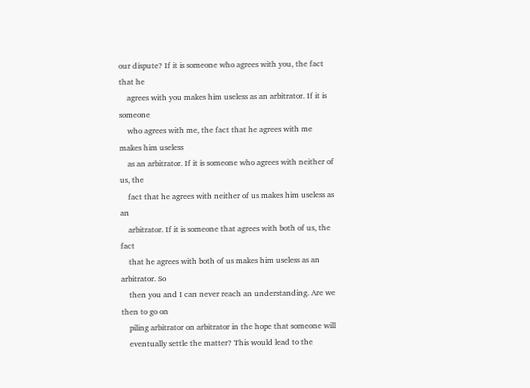our dispute? If it is someone who agrees with you, the fact that he
    agrees with you makes him useless as an arbitrator. If it is someone
    who agrees with me, the fact that he agrees with me makes him useless
    as an arbitrator. If it is someone who agrees with neither of us, the
    fact that he agrees with neither of us makes him useless as an
    arbitrator. If it is someone that agrees with both of us, the fact
    that he agrees with both of us makes him useless as an arbitrator. So
    then you and I can never reach an understanding. Are we then to go on
    piling arbitrator on arbitrator in the hope that someone will
    eventually settle the matter? This would lead to the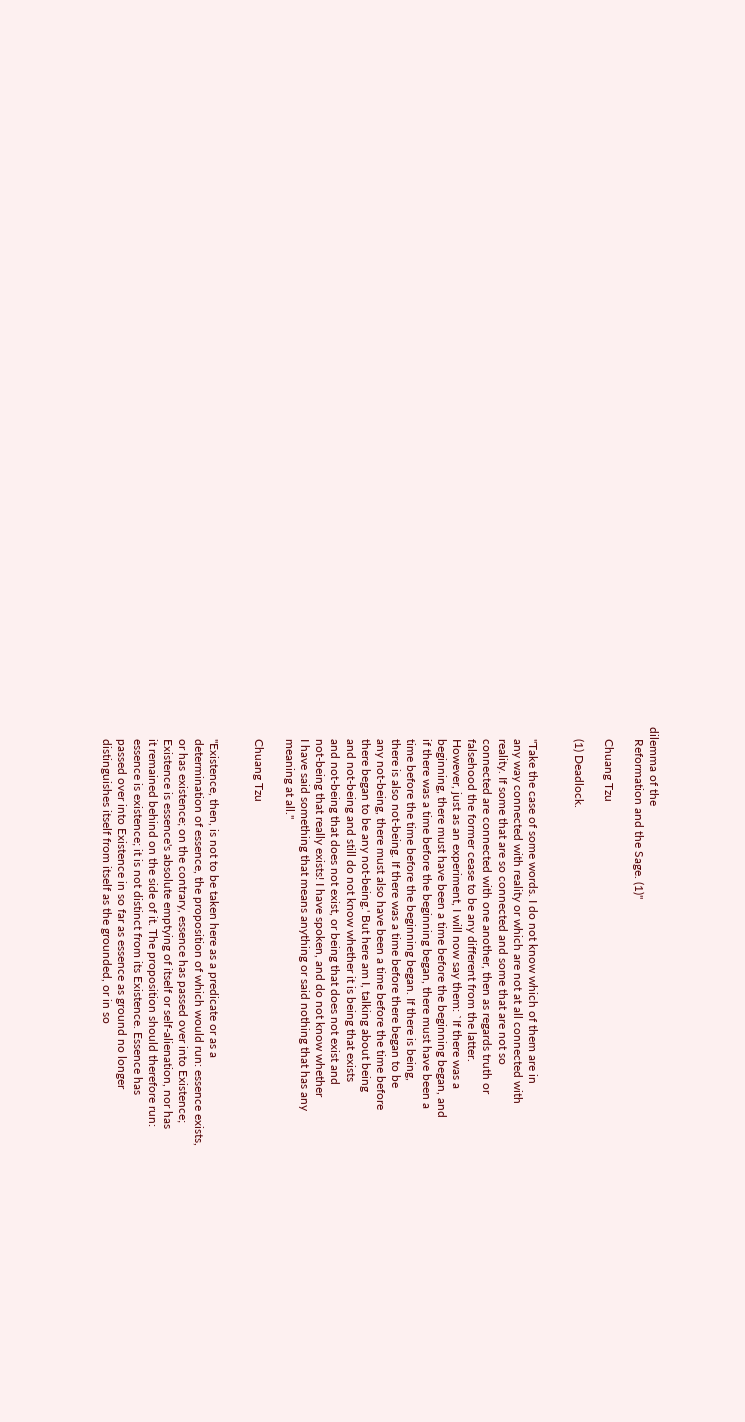dilemma of the
    Reformation and the Sage. (1)"

    Chuang Tzu

    (1) Deadlock.


    "Take the case of some words. I do not know which of them are in
    any way connected with reality or which are not at all connected with
    reality. If some that are so connected and some that are not so
    connected are connected with one another, then as regards truth or
    falsehood the former cease to be any different from the latter.
    However, just as an experiment, I will now say them: `If there was a
    beginning, there must have been a time before the beginning began, and
    if there was a time before the beginning began, there must have been a
    time before the time before the beginning began. If there is being,
    there is also not-being. If there was a time before there began to be
    any not-being, there must also have been a time before the time before
    there began to be any not-being.' But here am I, talking about being
    and not-being and still do not know whether it is being that exists
    and not-being that does not exist, or being that does not exist and
    not-being that really exists! I have spoken, and do not know whether
    I have said something that means anything or said nothing that has any
    meaning at all."

    Chuang Tzu


    "Existence, then, is not to be taken here as a predicate or as a
    determination of essence, the proposition of which would run: essence exists,
    or has existence; on the contrary, essence has passed over into Existence;
    Existence is essence's absolute emptying of itself or self-alienation, nor has
    it remained behind on the side of it. The proposition should therefore run:
    essence is existence; it is not distinct from its Existence. Essence has
    passed over into Existence in so far as essence as ground no longer
    distinguishes itself from itself as the grounded, or in so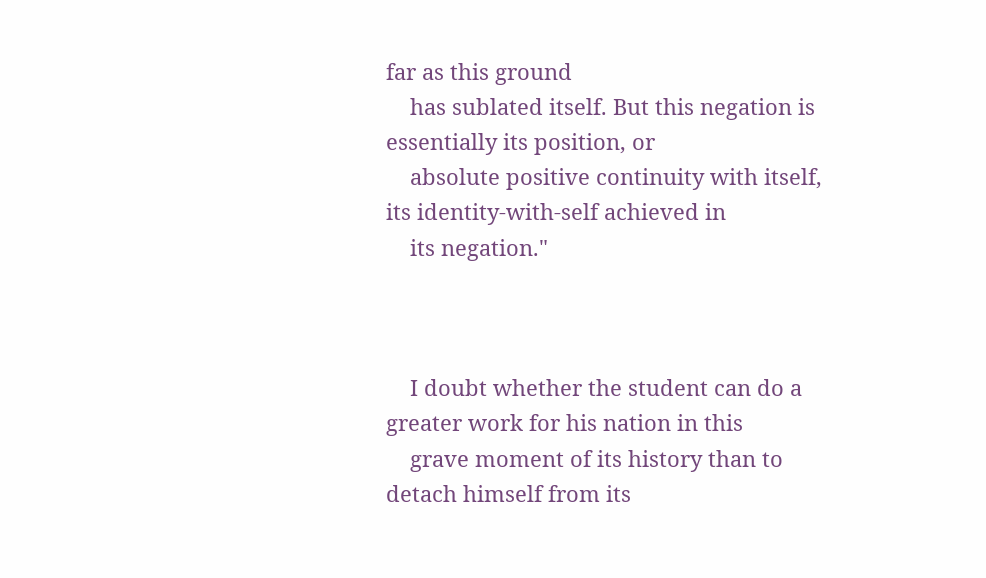far as this ground
    has sublated itself. But this negation is essentially its position, or
    absolute positive continuity with itself, its identity-with-self achieved in
    its negation."



    I doubt whether the student can do a greater work for his nation in this
    grave moment of its history than to detach himself from its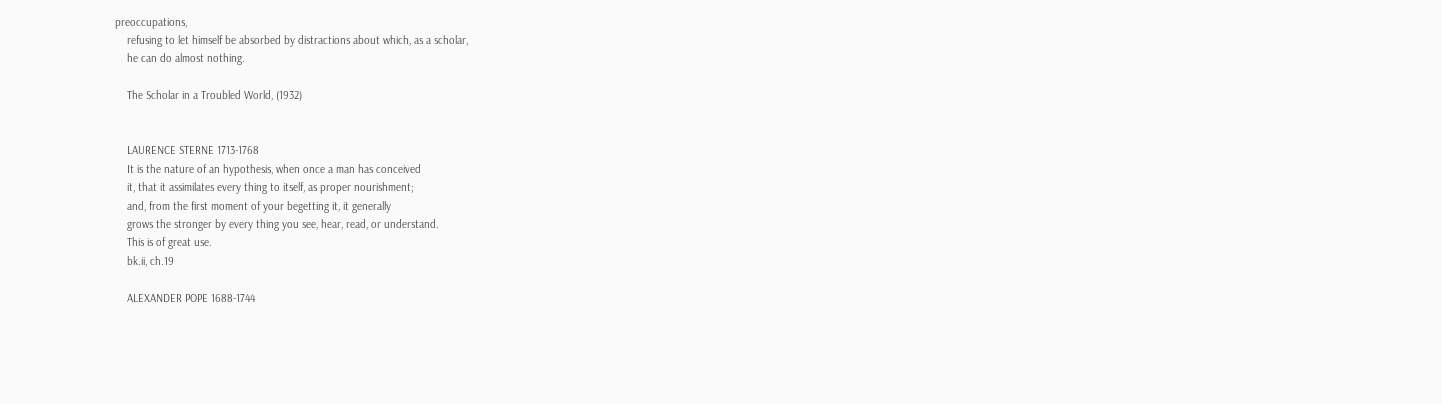preoccupations,
    refusing to let himself be absorbed by distractions about which, as a scholar,
    he can do almost nothing.

    The Scholar in a Troubled World, (1932)


    LAURENCE STERNE 1713-1768
    It is the nature of an hypothesis, when once a man has conceived
    it, that it assimilates every thing to itself, as proper nourishment;
    and, from the first moment of your begetting it, it generally
    grows the stronger by every thing you see, hear, read, or understand.
    This is of great use.
    bk.ii, ch.19

    ALEXANDER POPE 1688-1744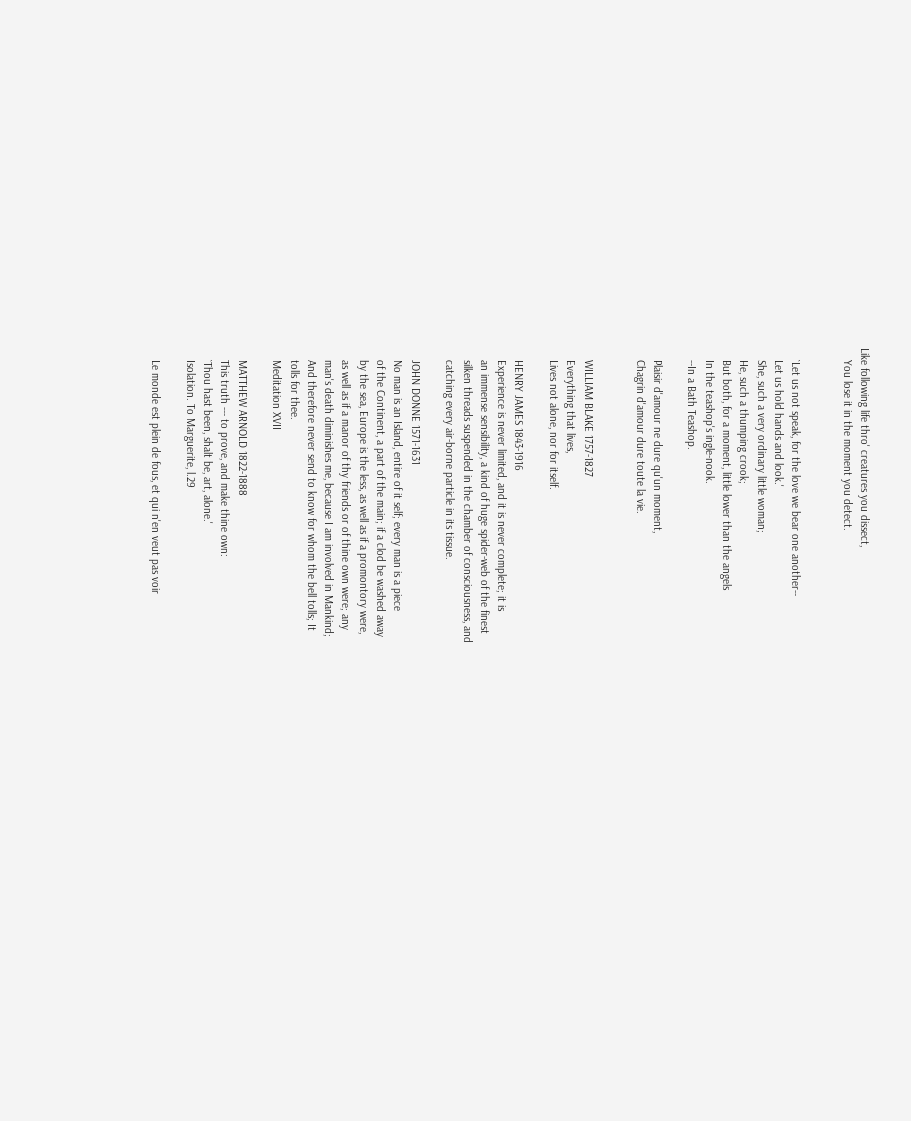Like following life thro' creatures you dissect,
    You lose it in the moment you detect.


    `Let us not speak, for the love we bear one another--
    Let us hold hands and look.'
    She, such a very ordinary little woman;
    He, such a thumping crook;
    But both, for a moment, little lower than the angels
    In the teashop's ingle-nook.
    --In a Bath Teashop.

    Plaisir d'amour ne dure qu'un moment,
    Chagrin d'amour dure toute la vie.


    WILLIAM BLAKE 1757-1827
    Everything that lives,
    Lives not alone, nor for itself.

    HENRY JAMES 1843-1916
    Experience is never limited, and it is never complete; it is
    an immense sensibility, a kind of huge spider-web of the finest
    silken threads suspended in the chamber of consciousness, and
    catching every air-borne particle in its tissue.

    JOHN DONNE 1571-1631
    No man is an Island, entire of it self; every man is a piece
    of the Continent, a part of the main; if a clod be washed away
    by the sea, Europe is the less, as well as if a promontory were,
    as well as if a manor of thy friends or of thine own were; any
    man's death diminishes me, because I am involved in Mankind;
    And therefore never send to know for whom the bell tolls; It
    tolls for thee.
    Meditation XVII

    MATTHEW ARNOLD 1822-1888
    This truth --- to prove, and make thine own:
    `Thou hast been, shalt be, art, alone.'
    Isolation. To Marguerite, l.29

    Le monde est plein de fous, et qui n'en veut pas voir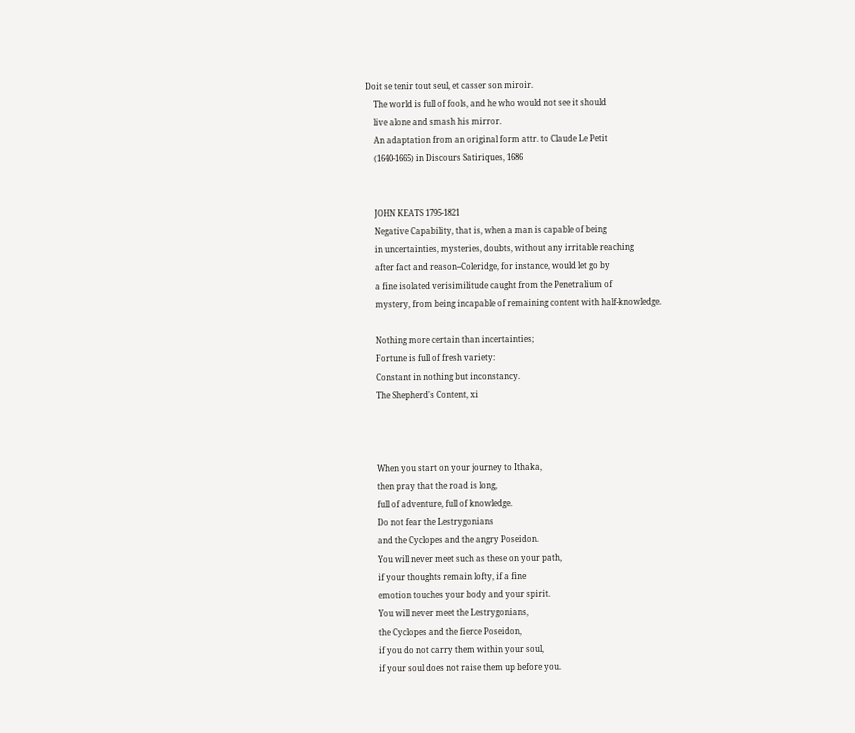Doit se tenir tout seul, et casser son miroir.
    The world is full of fools, and he who would not see it should
    live alone and smash his mirror.
    An adaptation from an original form attr. to Claude Le Petit
    (1640-1665) in Discours Satiriques, 1686


    JOHN KEATS 1795-1821
    Negative Capability, that is, when a man is capable of being
    in uncertainties, mysteries, doubts, without any irritable reaching
    after fact and reason--Coleridge, for instance, would let go by
    a fine isolated verisimilitude caught from the Penetralium of
    mystery, from being incapable of remaining content with half-knowledge.

    Nothing more certain than incertainties;
    Fortune is full of fresh variety:
    Constant in nothing but inconstancy.
    The Shepherd's Content, xi



    When you start on your journey to Ithaka,
    then pray that the road is long,
    full of adventure, full of knowledge.
    Do not fear the Lestrygonians
    and the Cyclopes and the angry Poseidon.
    You will never meet such as these on your path,
    if your thoughts remain lofty, if a fine
    emotion touches your body and your spirit.
    You will never meet the Lestrygonians,
    the Cyclopes and the fierce Poseidon,
    if you do not carry them within your soul,
    if your soul does not raise them up before you.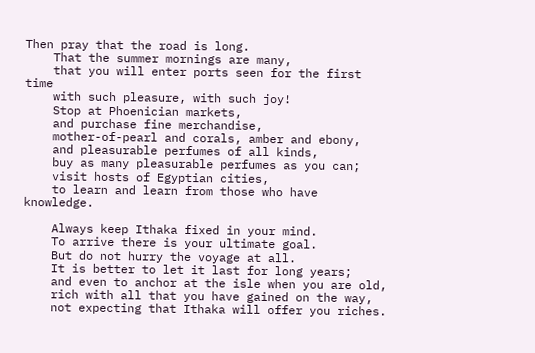Then pray that the road is long.
    That the summer mornings are many,
    that you will enter ports seen for the first time
    with such pleasure, with such joy!
    Stop at Phoenician markets,
    and purchase fine merchandise,
    mother-of-pearl and corals, amber and ebony,
    and pleasurable perfumes of all kinds,
    buy as many pleasurable perfumes as you can;
    visit hosts of Egyptian cities,
    to learn and learn from those who have knowledge.

    Always keep Ithaka fixed in your mind.
    To arrive there is your ultimate goal.
    But do not hurry the voyage at all.
    It is better to let it last for long years;
    and even to anchor at the isle when you are old,
    rich with all that you have gained on the way,
    not expecting that Ithaka will offer you riches.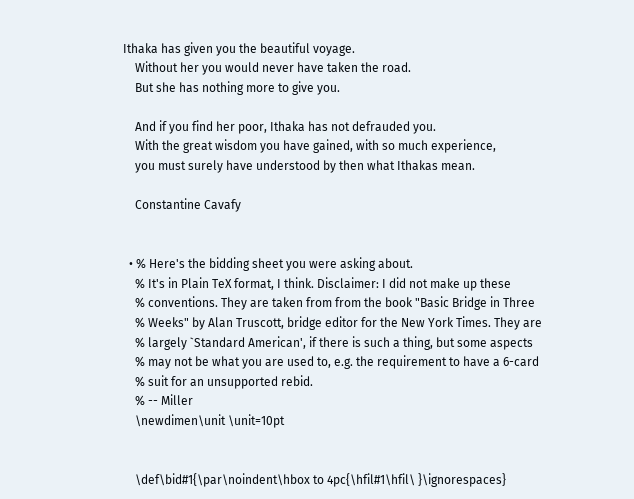Ithaka has given you the beautiful voyage.
    Without her you would never have taken the road.
    But she has nothing more to give you.

    And if you find her poor, Ithaka has not defrauded you.
    With the great wisdom you have gained, with so much experience,
    you must surely have understood by then what Ithakas mean.

    Constantine Cavafy


  • % Here's the bidding sheet you were asking about.
    % It's in Plain TeX format, I think. Disclaimer: I did not make up these
    % conventions. They are taken from from the book "Basic Bridge in Three
    % Weeks" by Alan Truscott, bridge editor for the New York Times. They are
    % largely `Standard American', if there is such a thing, but some aspects
    % may not be what you are used to, e.g. the requirement to have a 6-card
    % suit for an unsupported rebid.
    % -- Miller
    \newdimen\unit \unit=10pt


    \def\bid#1{\par\noindent\hbox to 4pc{\hfil#1\hfil\ }\ignorespaces}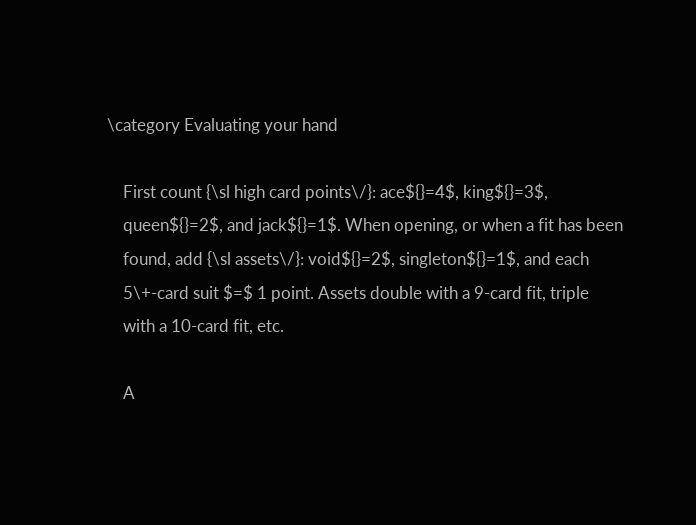\category Evaluating your hand

    First count {\sl high card points\/}: ace${}=4$, king${}=3$,
    queen${}=2$, and jack${}=1$. When opening, or when a fit has been
    found, add {\sl assets\/}: void${}=2$, singleton${}=1$, and each
    5\+-card suit $=$ 1 point. Assets double with a 9-card fit, triple
    with a 10-card fit, etc.

    A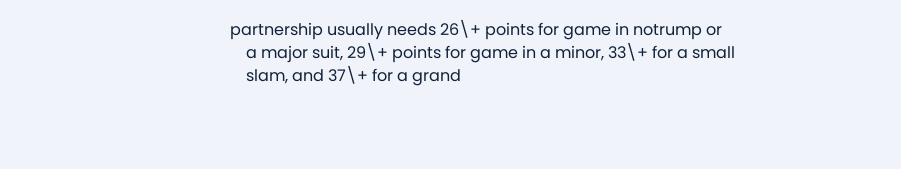partnership usually needs 26\+ points for game in notrump or
    a major suit, 29\+ points for game in a minor, 33\+ for a small
    slam, and 37\+ for a grand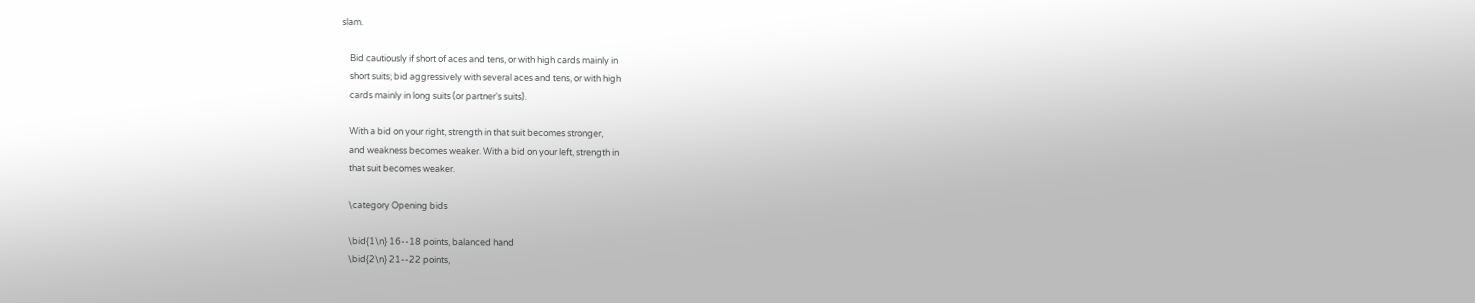slam.

    Bid cautiously if short of aces and tens, or with high cards mainly in
    short suits; bid aggressively with several aces and tens, or with high
    cards mainly in long suits (or partner's suits).

    With a bid on your right, strength in that suit becomes stronger,
    and weakness becomes weaker. With a bid on your left, strength in
    that suit becomes weaker.

    \category Opening bids

    \bid{1\n} 16--18 points, balanced hand
    \bid{2\n} 21--22 points,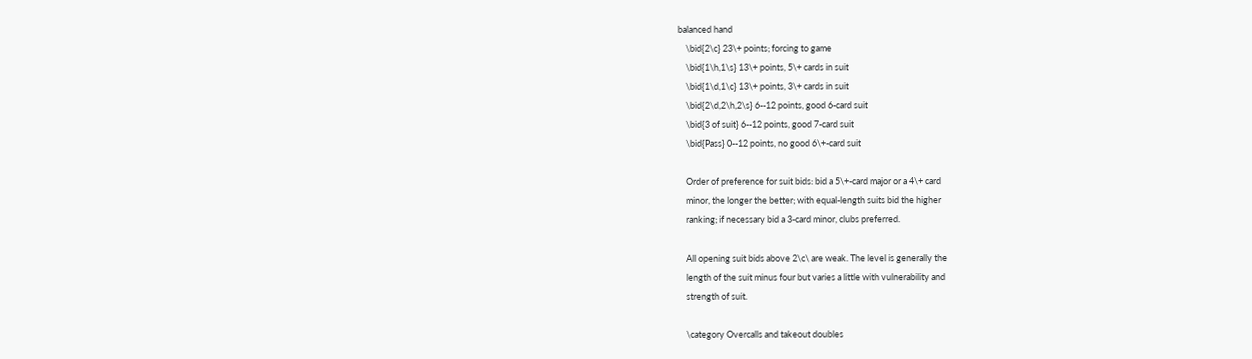balanced hand
    \bid{2\c} 23\+ points; forcing to game
    \bid{1\h,1\s} 13\+ points, 5\+ cards in suit
    \bid{1\d,1\c} 13\+ points, 3\+ cards in suit
    \bid{2\d,2\h,2\s} 6--12 points, good 6-card suit
    \bid{3 of suit} 6--12 points, good 7-card suit
    \bid{Pass} 0--12 points, no good 6\+-card suit

    Order of preference for suit bids: bid a 5\+-card major or a 4\+ card
    minor, the longer the better; with equal-length suits bid the higher
    ranking; if necessary bid a 3-card minor, clubs preferred.

    All opening suit bids above 2\c\ are weak. The level is generally the
    length of the suit minus four but varies a little with vulnerability and
    strength of suit.

    \category Overcalls and takeout doubles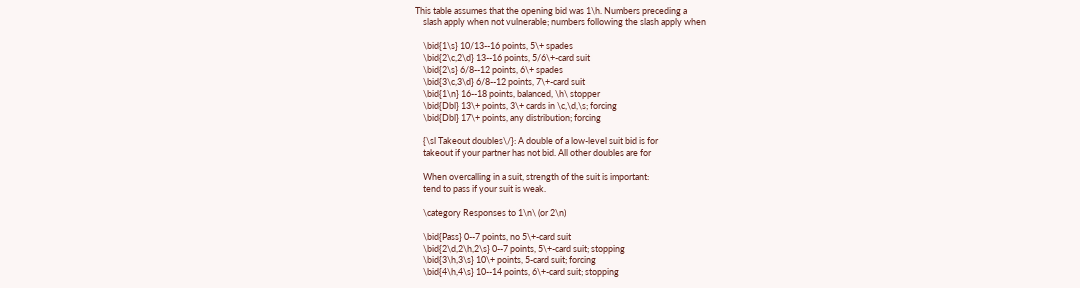This table assumes that the opening bid was 1\h. Numbers preceding a
    slash apply when not vulnerable; numbers following the slash apply when

    \bid{1\s} 10/13--16 points, 5\+ spades
    \bid{2\c,2\d} 13--16 points, 5/6\+-card suit
    \bid{2\s} 6/8--12 points, 6\+ spades
    \bid{3\c,3\d} 6/8--12 points, 7\+-card suit
    \bid{1\n} 16--18 points, balanced, \h\ stopper
    \bid{Dbl} 13\+ points, 3\+ cards in \c,\d,\s; forcing
    \bid{Dbl} 17\+ points, any distribution; forcing

    {\sl Takeout doubles\/}: A double of a low-level suit bid is for
    takeout if your partner has not bid. All other doubles are for

    When overcalling in a suit, strength of the suit is important:
    tend to pass if your suit is weak.

    \category Responses to 1\n\ (or 2\n)

    \bid{Pass} 0--7 points, no 5\+-card suit
    \bid{2\d,2\h,2\s} 0--7 points, 5\+-card suit; stopping
    \bid{3\h,3\s} 10\+ points, 5-card suit; forcing
    \bid{4\h,4\s} 10--14 points, 6\+-card suit; stopping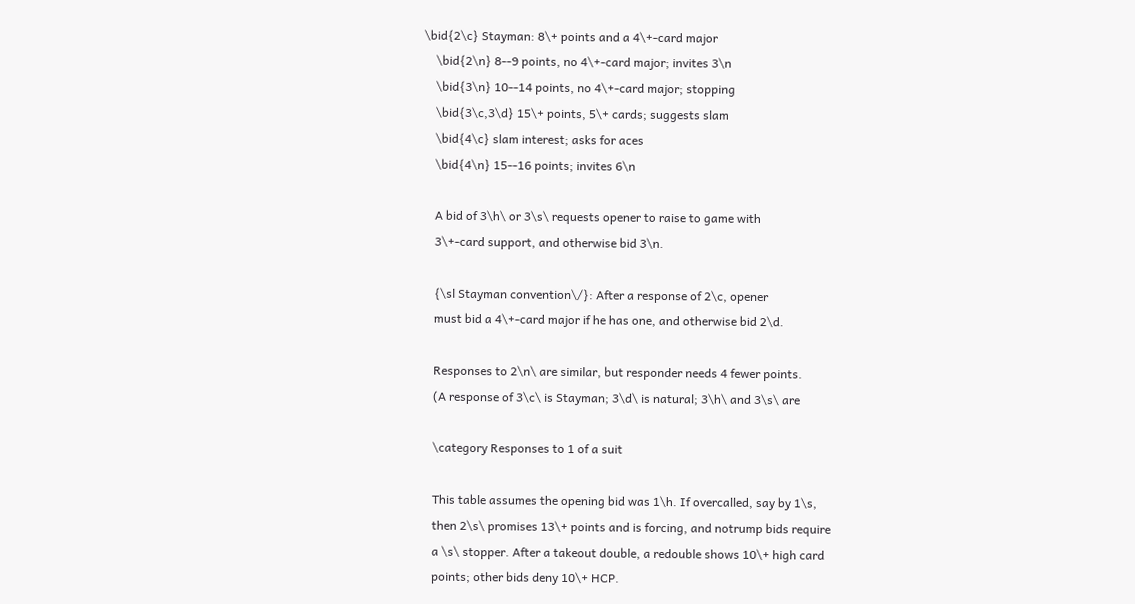\bid{2\c} Stayman: 8\+ points and a 4\+-card major
    \bid{2\n} 8--9 points, no 4\+-card major; invites 3\n
    \bid{3\n} 10--14 points, no 4\+-card major; stopping
    \bid{3\c,3\d} 15\+ points, 5\+ cards; suggests slam
    \bid{4\c} slam interest; asks for aces
    \bid{4\n} 15--16 points; invites 6\n

    A bid of 3\h\ or 3\s\ requests opener to raise to game with
    3\+-card support, and otherwise bid 3\n.

    {\sl Stayman convention\/}: After a response of 2\c, opener
    must bid a 4\+-card major if he has one, and otherwise bid 2\d.

    Responses to 2\n\ are similar, but responder needs 4 fewer points.
    (A response of 3\c\ is Stayman; 3\d\ is natural; 3\h\ and 3\s\ are

    \category Responses to 1 of a suit

    This table assumes the opening bid was 1\h. If overcalled, say by 1\s,
    then 2\s\ promises 13\+ points and is forcing, and notrump bids require
    a \s\ stopper. After a takeout double, a redouble shows 10\+ high card
    points; other bids deny 10\+ HCP.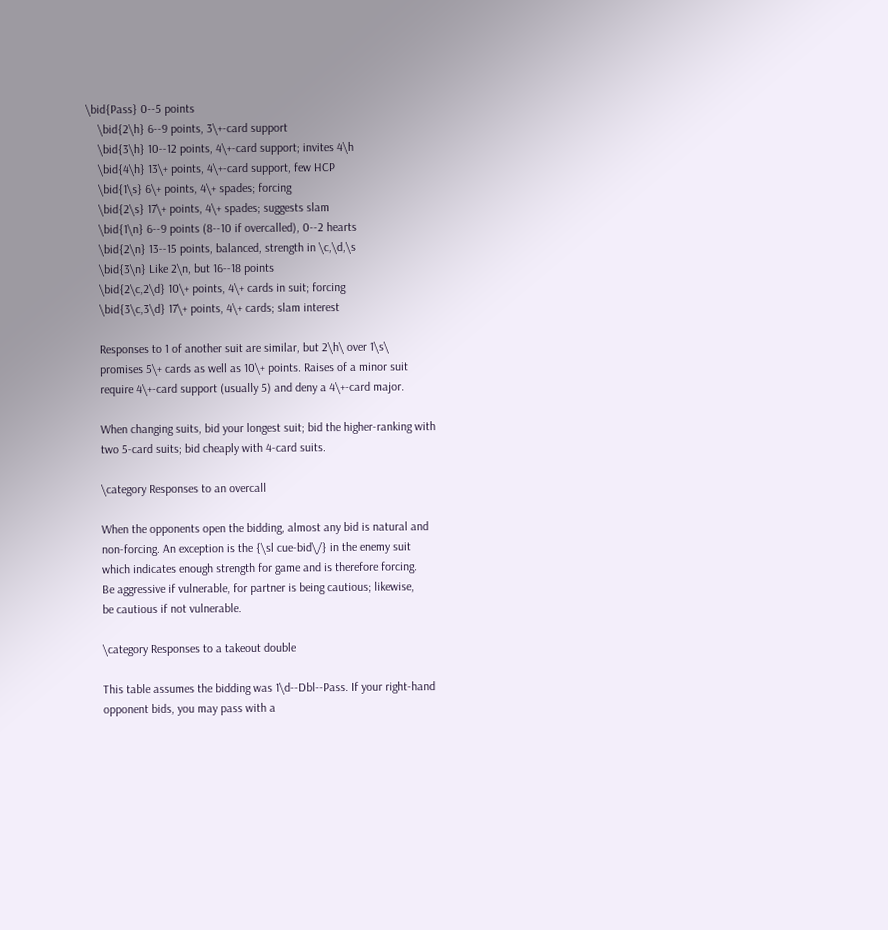\bid{Pass} 0--5 points
    \bid{2\h} 6--9 points, 3\+-card support
    \bid{3\h} 10--12 points, 4\+-card support; invites 4\h
    \bid{4\h} 13\+ points, 4\+-card support, few HCP
    \bid{1\s} 6\+ points, 4\+ spades; forcing
    \bid{2\s} 17\+ points, 4\+ spades; suggests slam
    \bid{1\n} 6--9 points (8--10 if overcalled), 0--2 hearts
    \bid{2\n} 13--15 points, balanced, strength in \c,\d,\s
    \bid{3\n} Like 2\n, but 16--18 points
    \bid{2\c,2\d} 10\+ points, 4\+ cards in suit; forcing
    \bid{3\c,3\d} 17\+ points, 4\+ cards; slam interest

    Responses to 1 of another suit are similar, but 2\h\ over 1\s\
    promises 5\+ cards as well as 10\+ points. Raises of a minor suit
    require 4\+-card support (usually 5) and deny a 4\+-card major.

    When changing suits, bid your longest suit; bid the higher-ranking with
    two 5-card suits; bid cheaply with 4-card suits.

    \category Responses to an overcall

    When the opponents open the bidding, almost any bid is natural and
    non-forcing. An exception is the {\sl cue-bid\/} in the enemy suit
    which indicates enough strength for game and is therefore forcing.
    Be aggressive if vulnerable, for partner is being cautious; likewise,
    be cautious if not vulnerable.

    \category Responses to a takeout double

    This table assumes the bidding was 1\d--Dbl--Pass. If your right-hand
    opponent bids, you may pass with a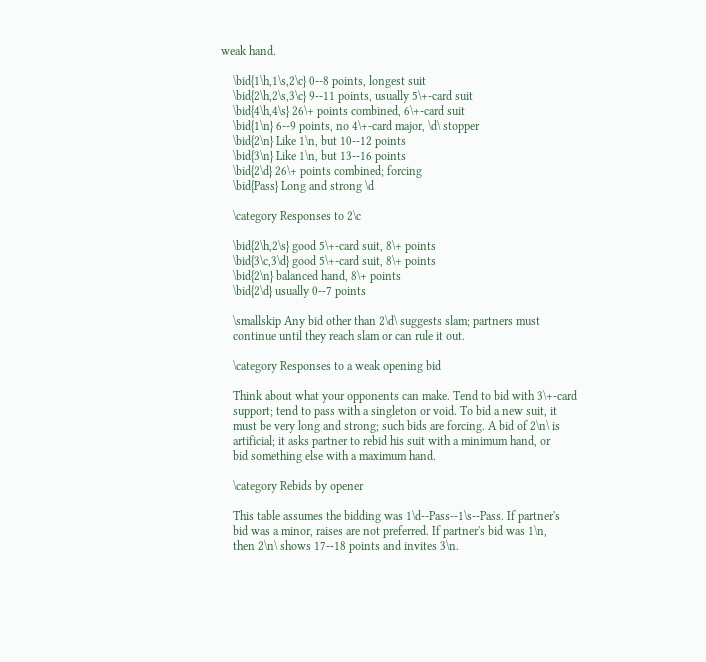weak hand.

    \bid{1\h,1\s,2\c} 0--8 points, longest suit
    \bid{2\h,2\s,3\c} 9--11 points, usually 5\+-card suit
    \bid{4\h,4\s} 26\+ points combined, 6\+-card suit
    \bid{1\n} 6--9 points, no 4\+-card major, \d\ stopper
    \bid{2\n} Like 1\n, but 10--12 points
    \bid{3\n} Like 1\n, but 13--16 points
    \bid{2\d} 26\+ points combined; forcing
    \bid{Pass} Long and strong \d

    \category Responses to 2\c

    \bid{2\h,2\s} good 5\+-card suit, 8\+ points
    \bid{3\c,3\d} good 5\+-card suit, 8\+ points
    \bid{2\n} balanced hand, 8\+ points
    \bid{2\d} usually 0--7 points

    \smallskip Any bid other than 2\d\ suggests slam; partners must
    continue until they reach slam or can rule it out.

    \category Responses to a weak opening bid

    Think about what your opponents can make. Tend to bid with 3\+-card
    support; tend to pass with a singleton or void. To bid a new suit, it
    must be very long and strong; such bids are forcing. A bid of 2\n\ is
    artificial; it asks partner to rebid his suit with a minimum hand, or
    bid something else with a maximum hand.

    \category Rebids by opener

    This table assumes the bidding was 1\d--Pass--1\s--Pass. If partner's
    bid was a minor, raises are not preferred. If partner's bid was 1\n,
    then 2\n\ shows 17--18 points and invites 3\n.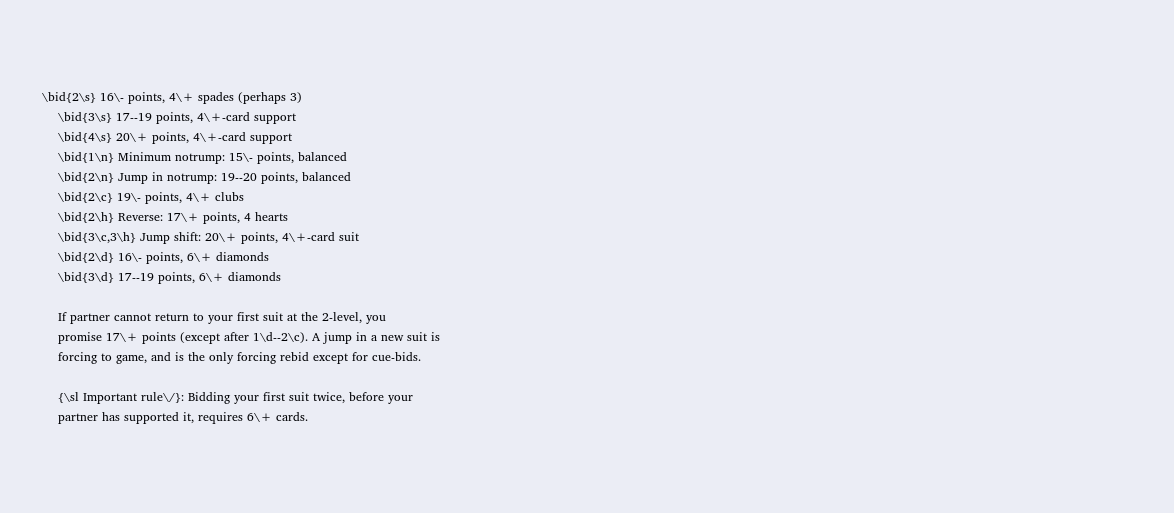\bid{2\s} 16\- points, 4\+ spades (perhaps 3)
    \bid{3\s} 17--19 points, 4\+-card support
    \bid{4\s} 20\+ points, 4\+-card support
    \bid{1\n} Minimum notrump: 15\- points, balanced
    \bid{2\n} Jump in notrump: 19--20 points, balanced
    \bid{2\c} 19\- points, 4\+ clubs
    \bid{2\h} Reverse: 17\+ points, 4 hearts
    \bid{3\c,3\h} Jump shift: 20\+ points, 4\+-card suit
    \bid{2\d} 16\- points, 6\+ diamonds
    \bid{3\d} 17--19 points, 6\+ diamonds

    If partner cannot return to your first suit at the 2-level, you
    promise 17\+ points (except after 1\d--2\c). A jump in a new suit is
    forcing to game, and is the only forcing rebid except for cue-bids.

    {\sl Important rule\/}: Bidding your first suit twice, before your
    partner has supported it, requires 6\+ cards.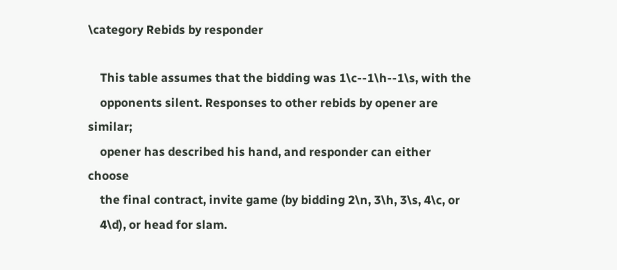\category Rebids by responder

    This table assumes that the bidding was 1\c--1\h--1\s, with the
    opponents silent. Responses to other rebids by opener are similar;
    opener has described his hand, and responder can either choose
    the final contract, invite game (by bidding 2\n, 3\h, 3\s, 4\c, or
    4\d), or head for slam.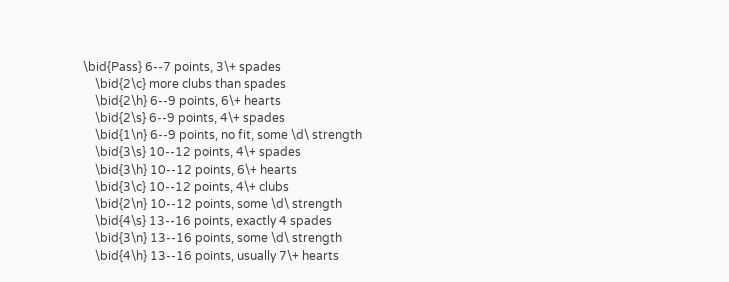\bid{Pass} 6--7 points, 3\+ spades
    \bid{2\c} more clubs than spades
    \bid{2\h} 6--9 points, 6\+ hearts
    \bid{2\s} 6--9 points, 4\+ spades
    \bid{1\n} 6--9 points, no fit, some \d\ strength
    \bid{3\s} 10--12 points, 4\+ spades
    \bid{3\h} 10--12 points, 6\+ hearts
    \bid{3\c} 10--12 points, 4\+ clubs
    \bid{2\n} 10--12 points, some \d\ strength
    \bid{4\s} 13--16 points, exactly 4 spades
    \bid{3\n} 13--16 points, some \d\ strength
    \bid{4\h} 13--16 points, usually 7\+ hearts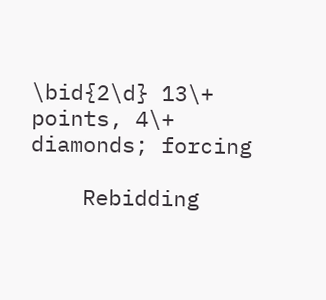\bid{2\d} 13\+ points, 4\+ diamonds; forcing

    Rebidding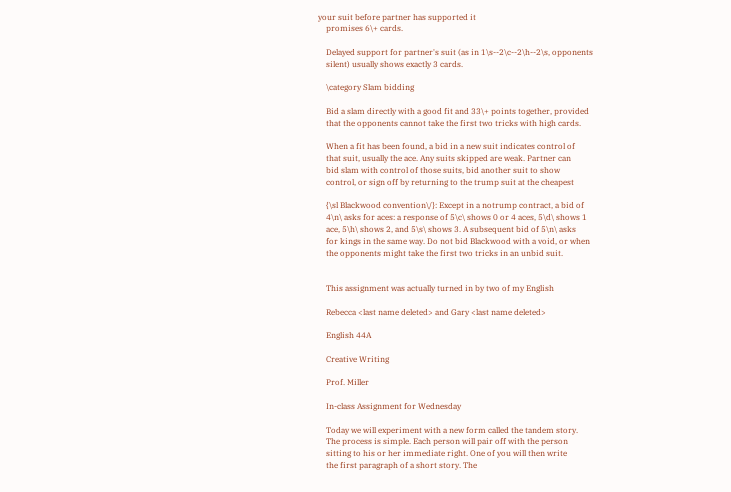your suit before partner has supported it
    promises 6\+ cards.

    Delayed support for partner's suit (as in 1\s--2\c--2\h--2\s, opponents
    silent) usually shows exactly 3 cards.

    \category Slam bidding

    Bid a slam directly with a good fit and 33\+ points together, provided
    that the opponents cannot take the first two tricks with high cards.

    When a fit has been found, a bid in a new suit indicates control of
    that suit, usually the ace. Any suits skipped are weak. Partner can
    bid slam with control of those suits, bid another suit to show
    control, or sign off by returning to the trump suit at the cheapest

    {\sl Blackwood convention\/}: Except in a notrump contract, a bid of
    4\n\ asks for aces: a response of 5\c\ shows 0 or 4 aces, 5\d\ shows 1
    ace, 5\h\ shows 2, and 5\s\ shows 3. A subsequent bid of 5\n\ asks
    for kings in the same way. Do not bid Blackwood with a void, or when
    the opponents might take the first two tricks in an unbid suit.


    This assignment was actually turned in by two of my English

    Rebecca <last name deleted> and Gary <last name deleted>

    English 44A

    Creative Writing

    Prof. Miller

    In-class Assignment for Wednesday

    Today we will experiment with a new form called the tandem story.
    The process is simple. Each person will pair off with the person
    sitting to his or her immediate right. One of you will then write
    the first paragraph of a short story. The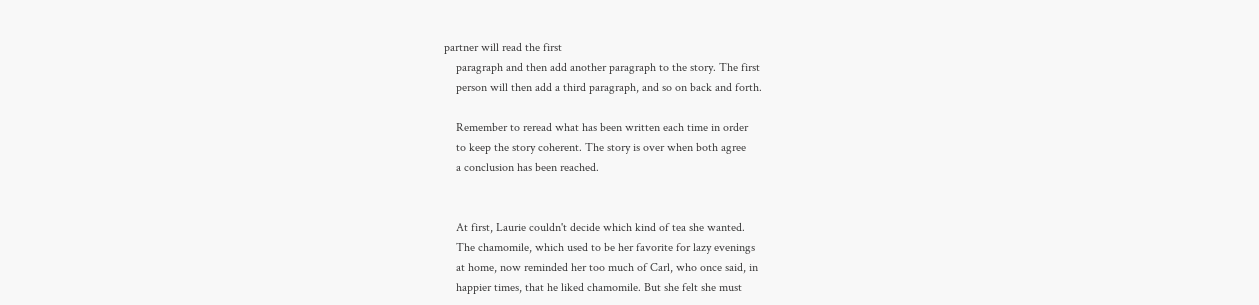partner will read the first
    paragraph and then add another paragraph to the story. The first
    person will then add a third paragraph, and so on back and forth.

    Remember to reread what has been written each time in order
    to keep the story coherent. The story is over when both agree
    a conclusion has been reached.


    At first, Laurie couldn't decide which kind of tea she wanted.
    The chamomile, which used to be her favorite for lazy evenings
    at home, now reminded her too much of Carl, who once said, in
    happier times, that he liked chamomile. But she felt she must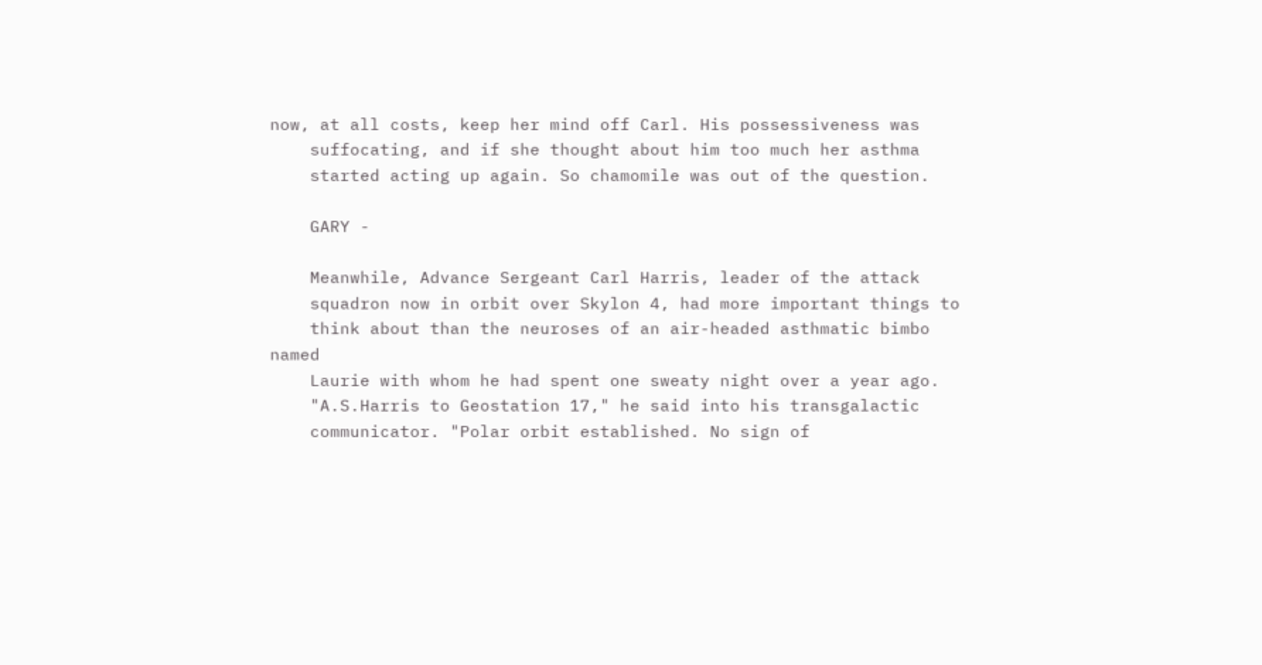now, at all costs, keep her mind off Carl. His possessiveness was
    suffocating, and if she thought about him too much her asthma
    started acting up again. So chamomile was out of the question.

    GARY -

    Meanwhile, Advance Sergeant Carl Harris, leader of the attack
    squadron now in orbit over Skylon 4, had more important things to
    think about than the neuroses of an air-headed asthmatic bimbo named
    Laurie with whom he had spent one sweaty night over a year ago.
    "A.S.Harris to Geostation 17," he said into his transgalactic
    communicator. "Polar orbit established. No sign of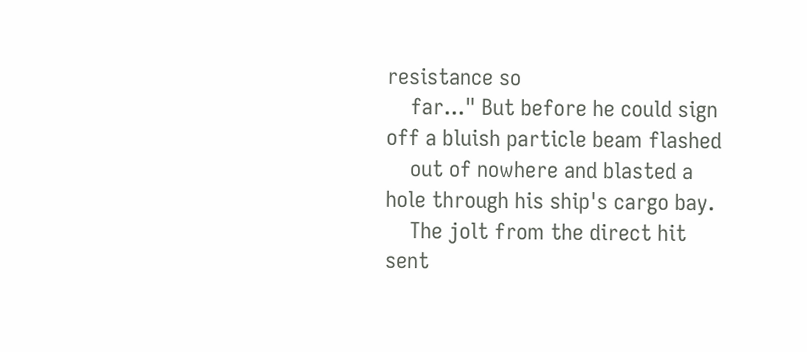resistance so
    far..." But before he could sign off a bluish particle beam flashed
    out of nowhere and blasted a hole through his ship's cargo bay.
    The jolt from the direct hit sent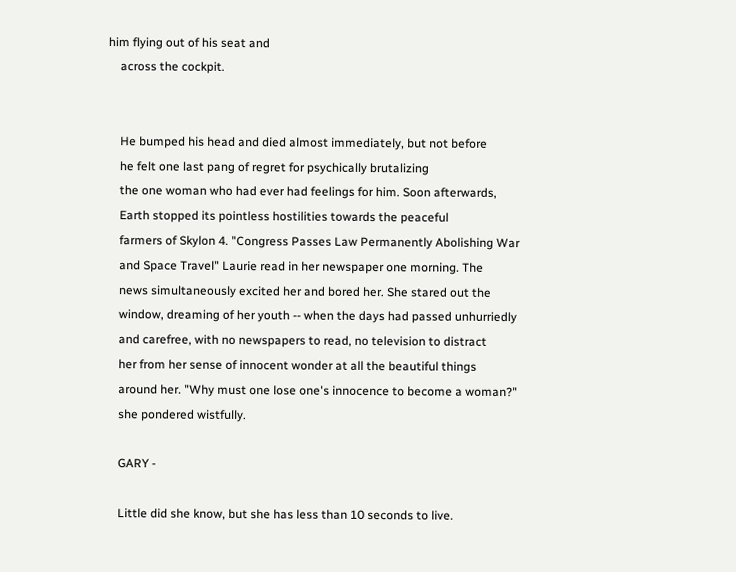him flying out of his seat and
    across the cockpit.


    He bumped his head and died almost immediately, but not before
    he felt one last pang of regret for psychically brutalizing
    the one woman who had ever had feelings for him. Soon afterwards,
    Earth stopped its pointless hostilities towards the peaceful
    farmers of Skylon 4. "Congress Passes Law Permanently Abolishing War
    and Space Travel" Laurie read in her newspaper one morning. The
    news simultaneously excited her and bored her. She stared out the
    window, dreaming of her youth -- when the days had passed unhurriedly
    and carefree, with no newspapers to read, no television to distract
    her from her sense of innocent wonder at all the beautiful things
    around her. "Why must one lose one's innocence to become a woman?"
    she pondered wistfully.

    GARY -

    Little did she know, but she has less than 10 seconds to live.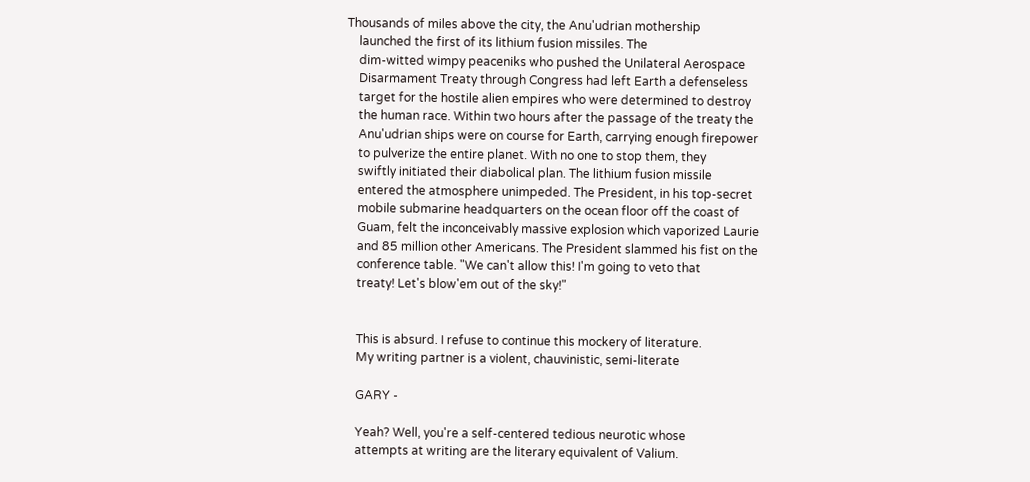Thousands of miles above the city, the Anu'udrian mothership
    launched the first of its lithium fusion missiles. The
    dim-witted wimpy peaceniks who pushed the Unilateral Aerospace
    Disarmament Treaty through Congress had left Earth a defenseless
    target for the hostile alien empires who were determined to destroy
    the human race. Within two hours after the passage of the treaty the
    Anu'udrian ships were on course for Earth, carrying enough firepower
    to pulverize the entire planet. With no one to stop them, they
    swiftly initiated their diabolical plan. The lithium fusion missile
    entered the atmosphere unimpeded. The President, in his top-secret
    mobile submarine headquarters on the ocean floor off the coast of
    Guam, felt the inconceivably massive explosion which vaporized Laurie
    and 85 million other Americans. The President slammed his fist on the
    conference table. "We can't allow this! I'm going to veto that
    treaty! Let's blow'em out of the sky!"


    This is absurd. I refuse to continue this mockery of literature.
    My writing partner is a violent, chauvinistic, semi-literate

    GARY -

    Yeah? Well, you're a self-centered tedious neurotic whose
    attempts at writing are the literary equivalent of Valium.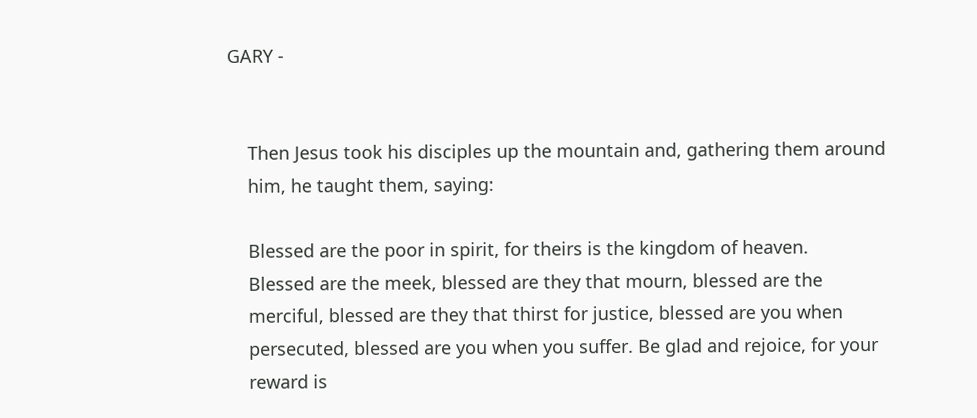GARY -


    Then Jesus took his disciples up the mountain and, gathering them around
    him, he taught them, saying:

    Blessed are the poor in spirit, for theirs is the kingdom of heaven.
    Blessed are the meek, blessed are they that mourn, blessed are the
    merciful, blessed are they that thirst for justice, blessed are you when
    persecuted, blessed are you when you suffer. Be glad and rejoice, for your
    reward is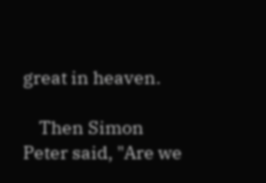great in heaven.

    Then Simon Peter said, "Are we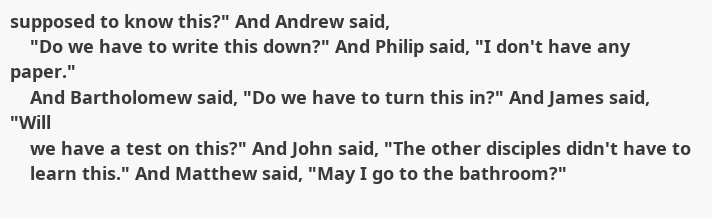supposed to know this?" And Andrew said,
    "Do we have to write this down?" And Philip said, "I don't have any paper."
    And Bartholomew said, "Do we have to turn this in?" And James said, "Will
    we have a test on this?" And John said, "The other disciples didn't have to
    learn this." And Matthew said, "May I go to the bathroom?"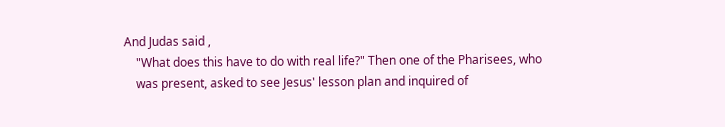And Judas said ,
    "What does this have to do with real life?" Then one of the Pharisees, who
    was present, asked to see Jesus' lesson plan and inquired of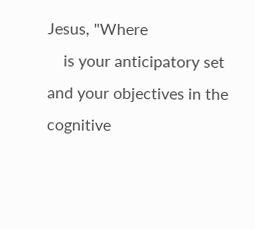Jesus, "Where
    is your anticipatory set and your objectives in the cognitive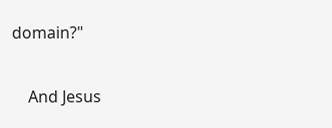domain?"

    And Jesus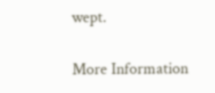wept.

More Information